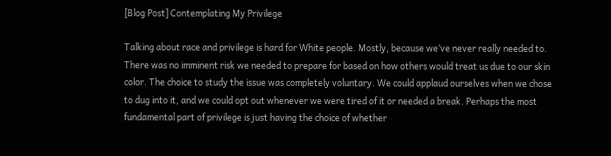[Blog Post] Contemplating My Privilege

Talking about race and privilege is hard for White people. Mostly, because we’ve never really needed to. There was no imminent risk we needed to prepare for based on how others would treat us due to our skin color. The choice to study the issue was completely voluntary. We could applaud ourselves when we chose to dug into it, and we could opt out whenever we were tired of it or needed a break. Perhaps the most fundamental part of privilege is just having the choice of whether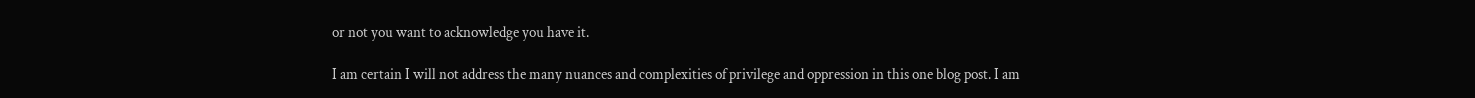or not you want to acknowledge you have it.

I am certain I will not address the many nuances and complexities of privilege and oppression in this one blog post. I am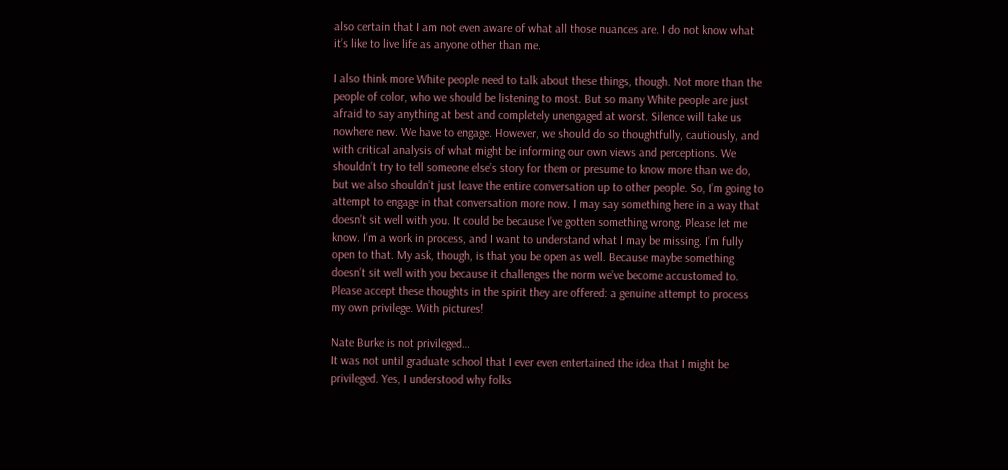also certain that I am not even aware of what all those nuances are. I do not know what it’s like to live life as anyone other than me.

I also think more White people need to talk about these things, though. Not more than the people of color, who we should be listening to most. But so many White people are just afraid to say anything at best and completely unengaged at worst. Silence will take us nowhere new. We have to engage. However, we should do so thoughtfully, cautiously, and with critical analysis of what might be informing our own views and perceptions. We shouldn’t try to tell someone else’s story for them or presume to know more than we do, but we also shouldn’t just leave the entire conversation up to other people. So, I’m going to attempt to engage in that conversation more now. I may say something here in a way that doesn’t sit well with you. It could be because I’ve gotten something wrong. Please let me know. I’m a work in process, and I want to understand what I may be missing. I’m fully open to that. My ask, though, is that you be open as well. Because maybe something doesn’t sit well with you because it challenges the norm we’ve become accustomed to. Please accept these thoughts in the spirit they are offered: a genuine attempt to process my own privilege. With pictures!

Nate Burke is not privileged…
It was not until graduate school that I ever even entertained the idea that I might be privileged. Yes, I understood why folks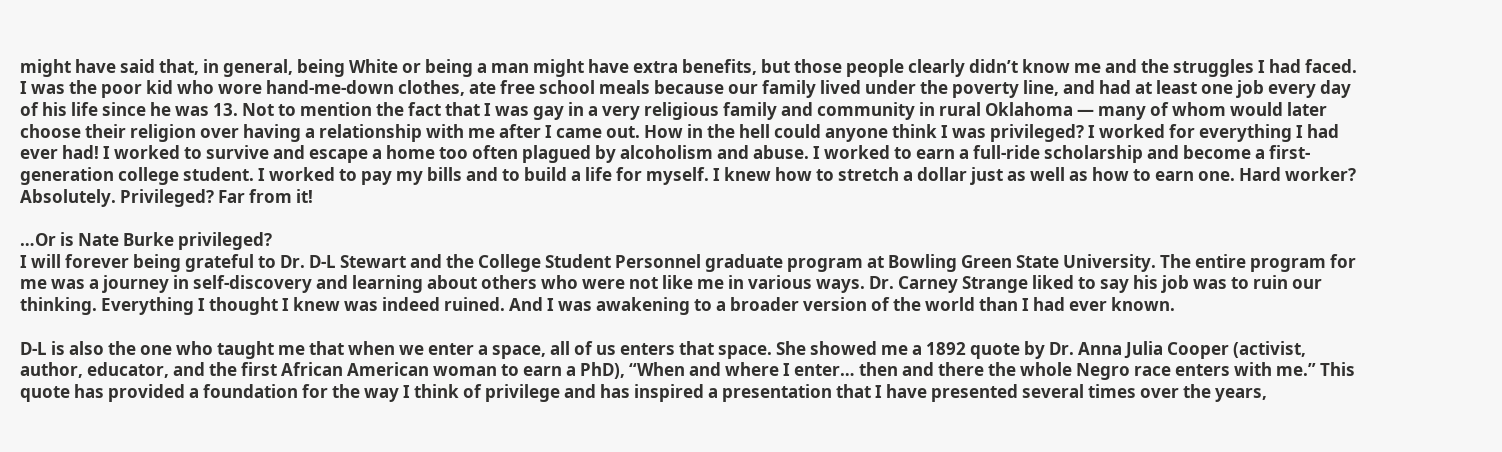might have said that, in general, being White or being a man might have extra benefits, but those people clearly didn’t know me and the struggles I had faced. I was the poor kid who wore hand-me-down clothes, ate free school meals because our family lived under the poverty line, and had at least one job every day of his life since he was 13. Not to mention the fact that I was gay in a very religious family and community in rural Oklahoma — many of whom would later choose their religion over having a relationship with me after I came out. How in the hell could anyone think I was privileged? I worked for everything I had ever had! I worked to survive and escape a home too often plagued by alcoholism and abuse. I worked to earn a full-ride scholarship and become a first-generation college student. I worked to pay my bills and to build a life for myself. I knew how to stretch a dollar just as well as how to earn one. Hard worker? Absolutely. Privileged? Far from it!

…Or is Nate Burke privileged?
I will forever being grateful to Dr. D-L Stewart and the College Student Personnel graduate program at Bowling Green State University. The entire program for me was a journey in self-discovery and learning about others who were not like me in various ways. Dr. Carney Strange liked to say his job was to ruin our thinking. Everything I thought I knew was indeed ruined. And I was awakening to a broader version of the world than I had ever known.

D-L is also the one who taught me that when we enter a space, all of us enters that space. She showed me a 1892 quote by Dr. Anna Julia Cooper (activist, author, educator, and the first African American woman to earn a PhD), “When and where I enter… then and there the whole Negro race enters with me.” This quote has provided a foundation for the way I think of privilege and has inspired a presentation that I have presented several times over the years,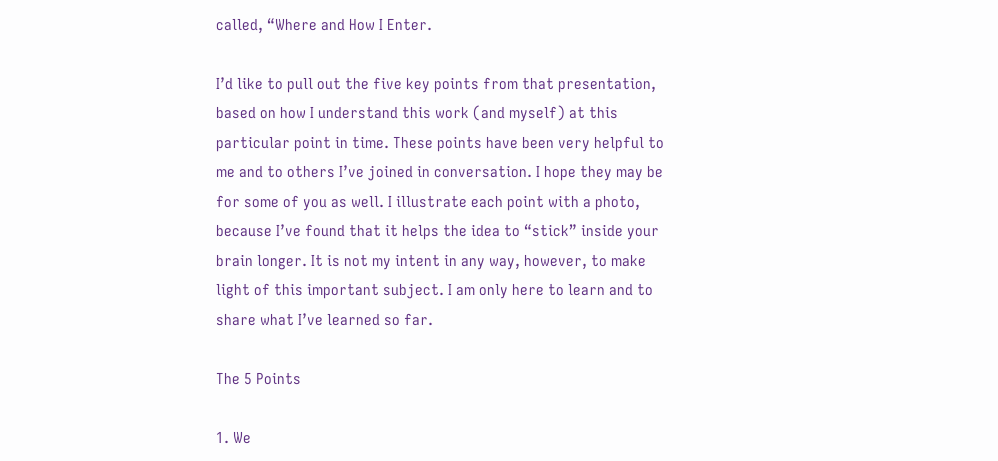called, “Where and How I Enter.

I’d like to pull out the five key points from that presentation, based on how I understand this work (and myself) at this particular point in time. These points have been very helpful to me and to others I’ve joined in conversation. I hope they may be for some of you as well. I illustrate each point with a photo, because I’ve found that it helps the idea to “stick” inside your brain longer. It is not my intent in any way, however, to make light of this important subject. I am only here to learn and to share what I’ve learned so far.

The 5 Points

1. We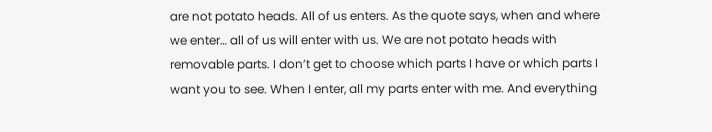are not potato heads. All of us enters. As the quote says, when and where we enter… all of us will enter with us. We are not potato heads with removable parts. I don’t get to choose which parts I have or which parts I want you to see. When I enter, all my parts enter with me. And everything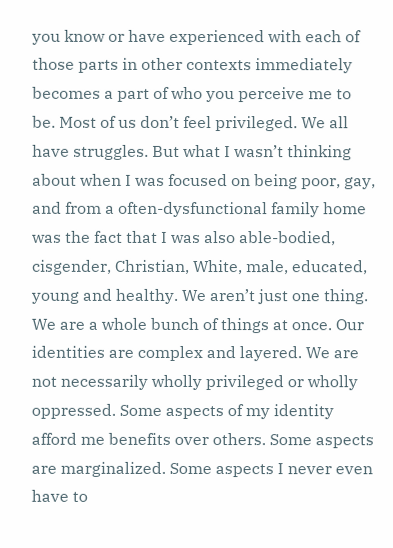you know or have experienced with each of those parts in other contexts immediately becomes a part of who you perceive me to be. Most of us don’t feel privileged. We all have struggles. But what I wasn’t thinking about when I was focused on being poor, gay, and from a often-dysfunctional family home was the fact that I was also able-bodied, cisgender, Christian, White, male, educated, young and healthy. We aren’t just one thing. We are a whole bunch of things at once. Our identities are complex and layered. We are not necessarily wholly privileged or wholly oppressed. Some aspects of my identity afford me benefits over others. Some aspects are marginalized. Some aspects I never even have to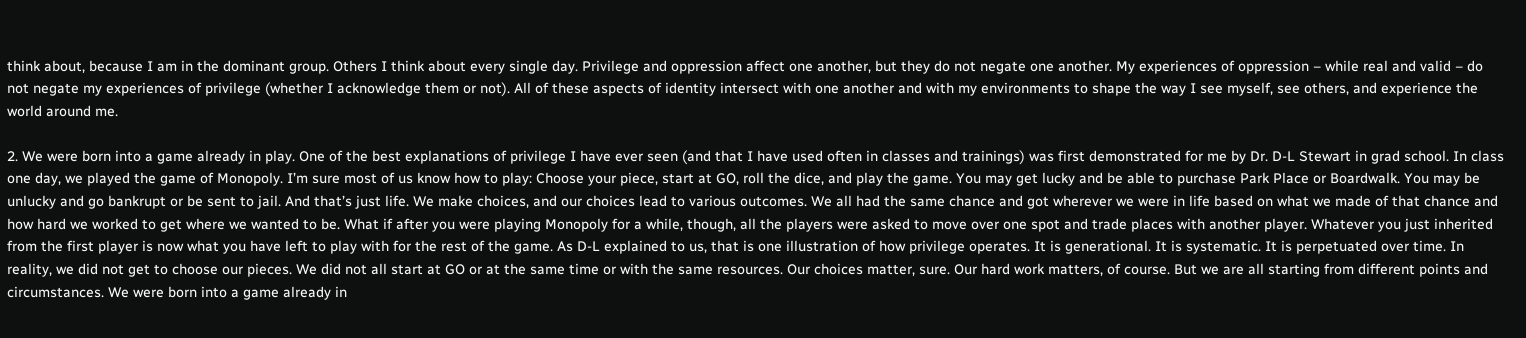think about, because I am in the dominant group. Others I think about every single day. Privilege and oppression affect one another, but they do not negate one another. My experiences of oppression – while real and valid – do not negate my experiences of privilege (whether I acknowledge them or not). All of these aspects of identity intersect with one another and with my environments to shape the way I see myself, see others, and experience the world around me.

2. We were born into a game already in play. One of the best explanations of privilege I have ever seen (and that I have used often in classes and trainings) was first demonstrated for me by Dr. D-L Stewart in grad school. In class one day, we played the game of Monopoly. I’m sure most of us know how to play: Choose your piece, start at GO, roll the dice, and play the game. You may get lucky and be able to purchase Park Place or Boardwalk. You may be unlucky and go bankrupt or be sent to jail. And that’s just life. We make choices, and our choices lead to various outcomes. We all had the same chance and got wherever we were in life based on what we made of that chance and how hard we worked to get where we wanted to be. What if after you were playing Monopoly for a while, though, all the players were asked to move over one spot and trade places with another player. Whatever you just inherited from the first player is now what you have left to play with for the rest of the game. As D-L explained to us, that is one illustration of how privilege operates. It is generational. It is systematic. It is perpetuated over time. In reality, we did not get to choose our pieces. We did not all start at GO or at the same time or with the same resources. Our choices matter, sure. Our hard work matters, of course. But we are all starting from different points and circumstances. We were born into a game already in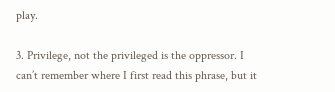play.

3. Privilege, not the privileged is the oppressor. I can’t remember where I first read this phrase, but it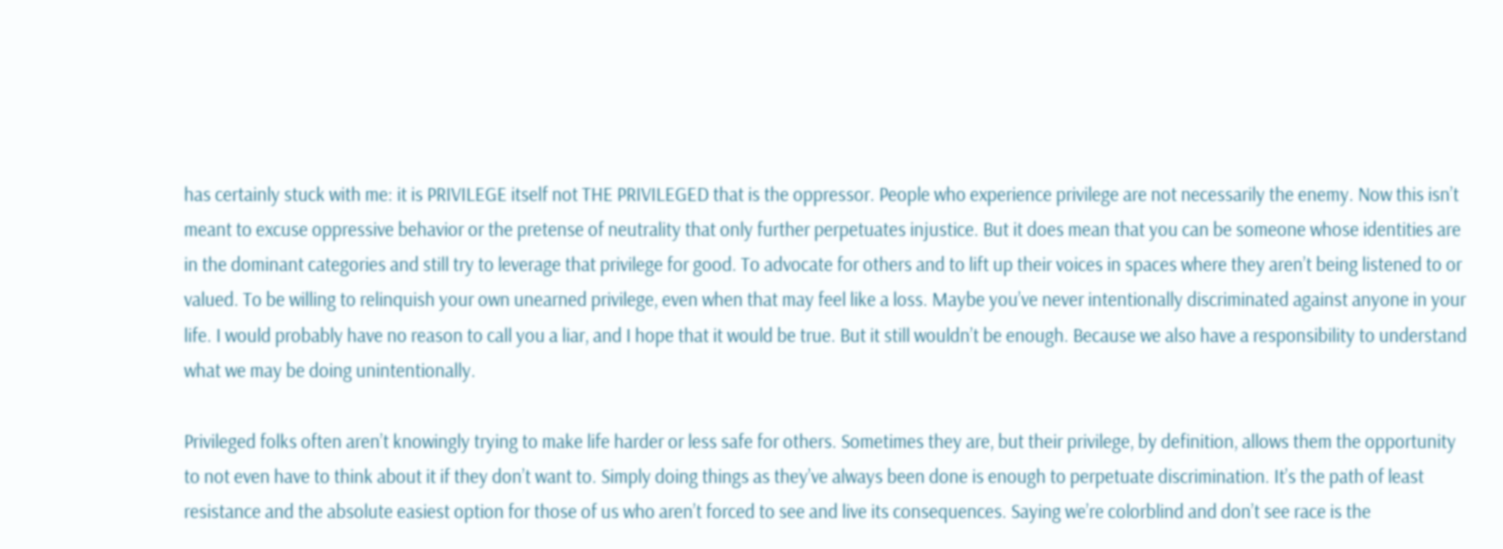has certainly stuck with me: it is PRIVILEGE itself not THE PRIVILEGED that is the oppressor. People who experience privilege are not necessarily the enemy. Now this isn’t meant to excuse oppressive behavior or the pretense of neutrality that only further perpetuates injustice. But it does mean that you can be someone whose identities are in the dominant categories and still try to leverage that privilege for good. To advocate for others and to lift up their voices in spaces where they aren’t being listened to or valued. To be willing to relinquish your own unearned privilege, even when that may feel like a loss. Maybe you’ve never intentionally discriminated against anyone in your life. I would probably have no reason to call you a liar, and I hope that it would be true. But it still wouldn’t be enough. Because we also have a responsibility to understand what we may be doing unintentionally.

Privileged folks often aren’t knowingly trying to make life harder or less safe for others. Sometimes they are, but their privilege, by definition, allows them the opportunity to not even have to think about it if they don’t want to. Simply doing things as they’ve always been done is enough to perpetuate discrimination. It’s the path of least resistance and the absolute easiest option for those of us who aren’t forced to see and live its consequences. Saying we’re colorblind and don’t see race is the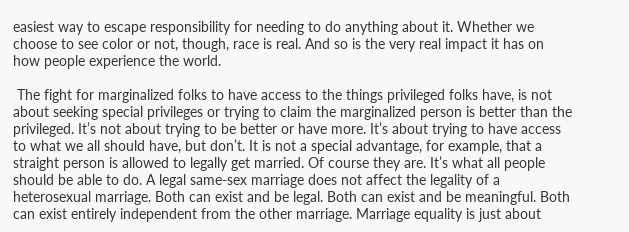easiest way to escape responsibility for needing to do anything about it. Whether we choose to see color or not, though, race is real. And so is the very real impact it has on how people experience the world.

 The fight for marginalized folks to have access to the things privileged folks have, is not about seeking special privileges or trying to claim the marginalized person is better than the privileged. It’s not about trying to be better or have more. It’s about trying to have access to what we all should have, but don’t. It is not a special advantage, for example, that a straight person is allowed to legally get married. Of course they are. It’s what all people should be able to do. A legal same-sex marriage does not affect the legality of a heterosexual marriage. Both can exist and be legal. Both can exist and be meaningful. Both can exist entirely independent from the other marriage. Marriage equality is just about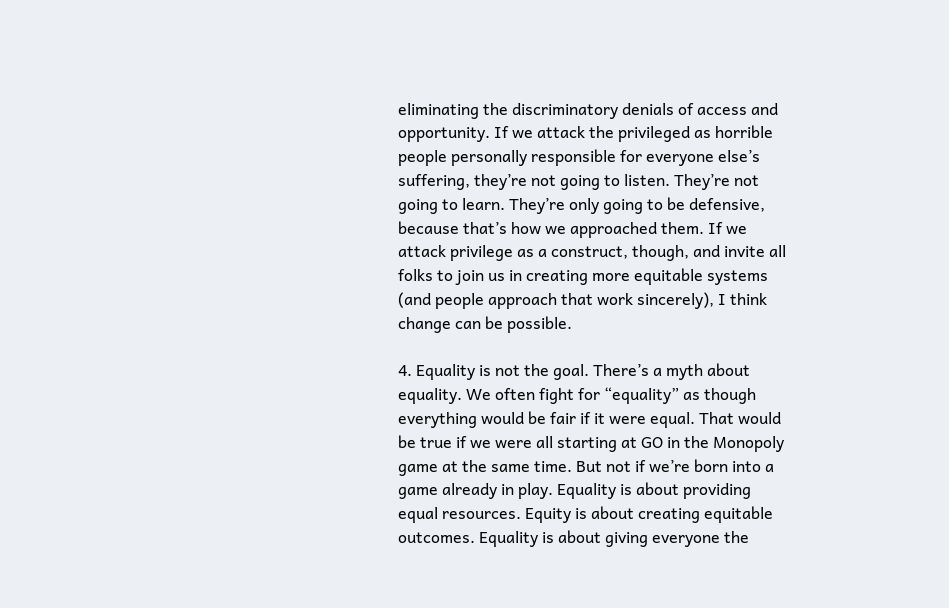eliminating the discriminatory denials of access and opportunity. If we attack the privileged as horrible people personally responsible for everyone else’s suffering, they’re not going to listen. They’re not going to learn. They’re only going to be defensive, because that’s how we approached them. If we attack privilege as a construct, though, and invite all folks to join us in creating more equitable systems (and people approach that work sincerely), I think change can be possible.

4. Equality is not the goal. There’s a myth about equality. We often fight for “equality” as though everything would be fair if it were equal. That would be true if we were all starting at GO in the Monopoly game at the same time. But not if we’re born into a game already in play. Equality is about providing equal resources. Equity is about creating equitable outcomes. Equality is about giving everyone the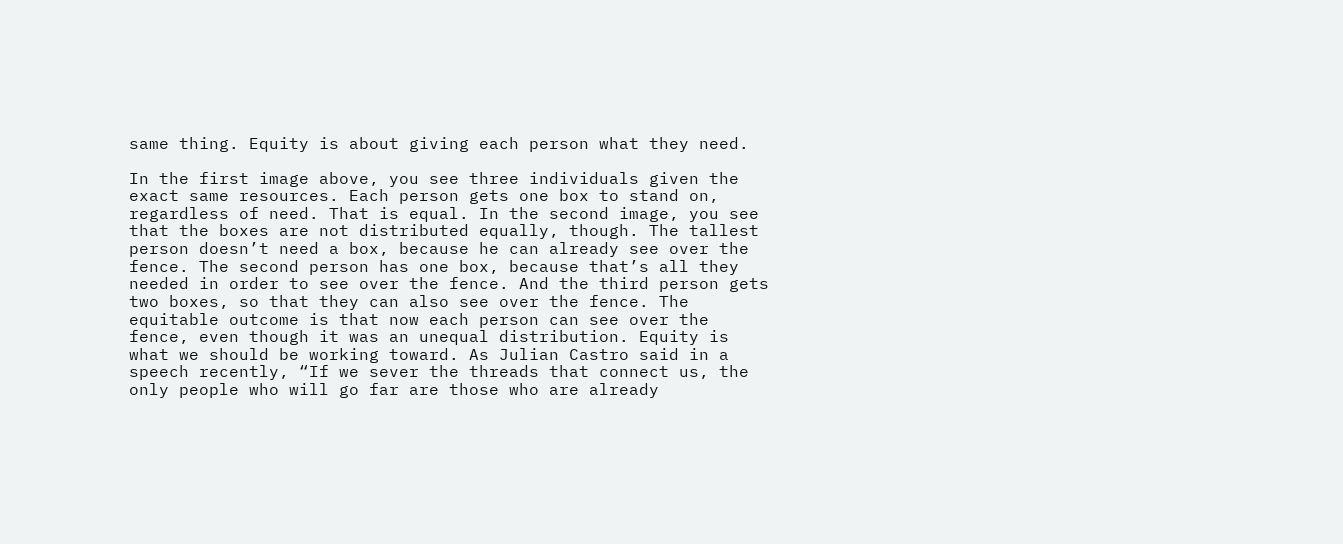same thing. Equity is about giving each person what they need.

In the first image above, you see three individuals given the exact same resources. Each person gets one box to stand on, regardless of need. That is equal. In the second image, you see that the boxes are not distributed equally, though. The tallest person doesn’t need a box, because he can already see over the fence. The second person has one box, because that’s all they needed in order to see over the fence. And the third person gets two boxes, so that they can also see over the fence. The equitable outcome is that now each person can see over the fence, even though it was an unequal distribution. Equity is what we should be working toward. As Julian Castro said in a speech recently, “If we sever the threads that connect us, the only people who will go far are those who are already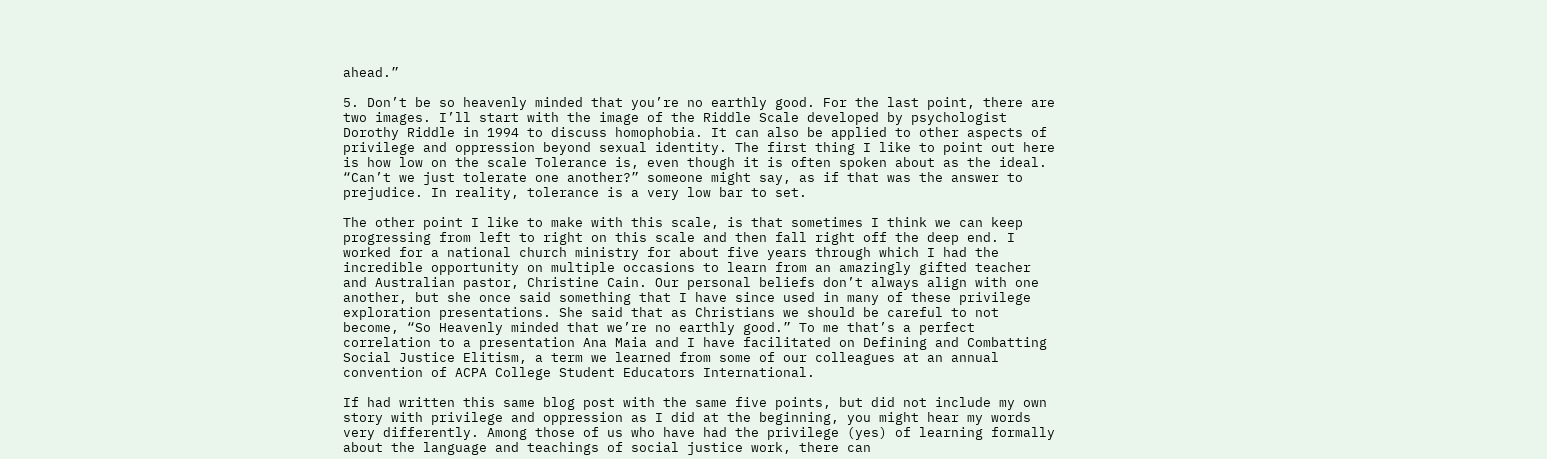ahead.”

5. Don’t be so heavenly minded that you’re no earthly good. For the last point, there are two images. I’ll start with the image of the Riddle Scale developed by psychologist Dorothy Riddle in 1994 to discuss homophobia. It can also be applied to other aspects of privilege and oppression beyond sexual identity. The first thing I like to point out here is how low on the scale Tolerance is, even though it is often spoken about as the ideal. “Can’t we just tolerate one another?” someone might say, as if that was the answer to prejudice. In reality, tolerance is a very low bar to set.

The other point I like to make with this scale, is that sometimes I think we can keep progressing from left to right on this scale and then fall right off the deep end. I worked for a national church ministry for about five years through which I had the incredible opportunity on multiple occasions to learn from an amazingly gifted teacher and Australian pastor, Christine Cain. Our personal beliefs don’t always align with one another, but she once said something that I have since used in many of these privilege exploration presentations. She said that as Christians we should be careful to not become, “So Heavenly minded that we’re no earthly good.” To me that’s a perfect correlation to a presentation Ana Maia and I have facilitated on Defining and Combatting Social Justice Elitism, a term we learned from some of our colleagues at an annual convention of ACPA College Student Educators International.

If had written this same blog post with the same five points, but did not include my own story with privilege and oppression as I did at the beginning, you might hear my words very differently. Among those of us who have had the privilege (yes) of learning formally about the language and teachings of social justice work, there can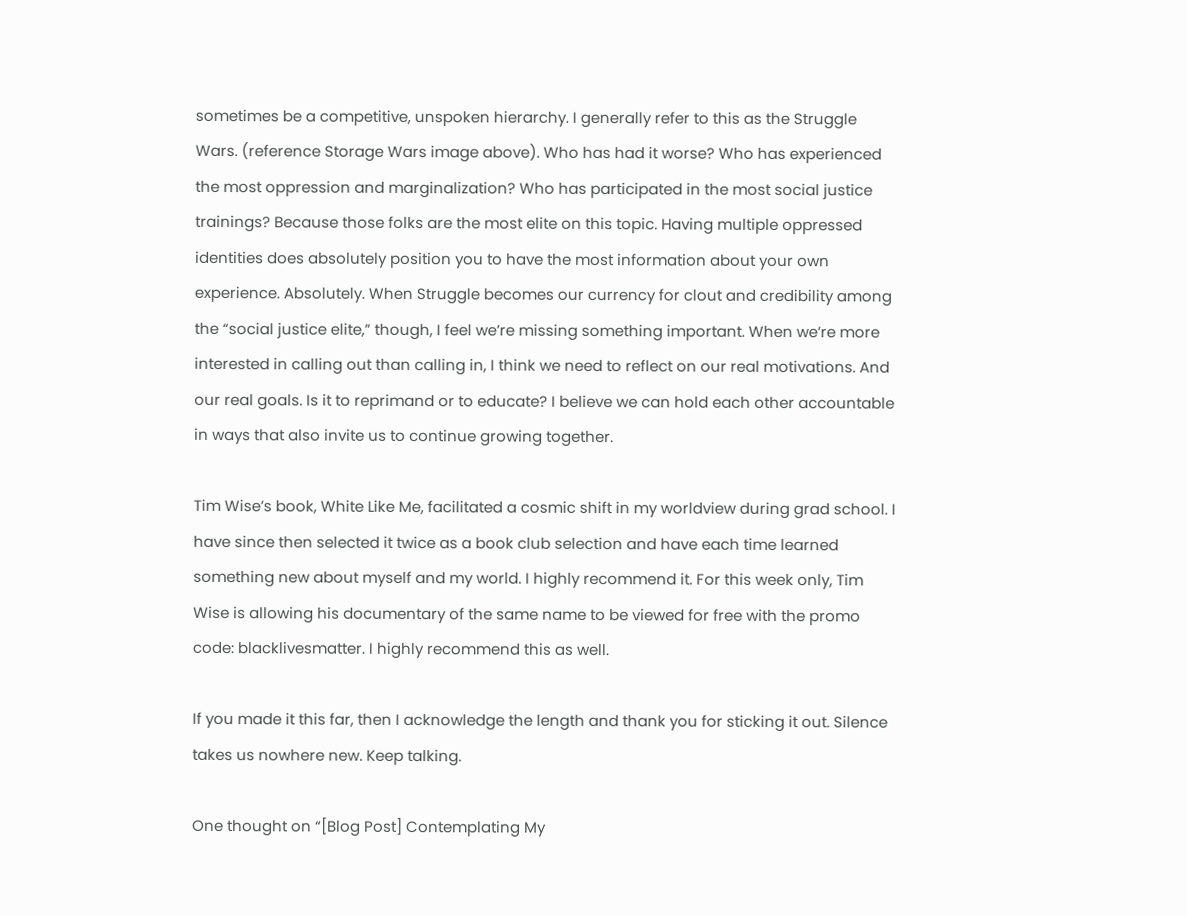sometimes be a competitive, unspoken hierarchy. I generally refer to this as the Struggle Wars. (reference Storage Wars image above). Who has had it worse? Who has experienced the most oppression and marginalization? Who has participated in the most social justice trainings? Because those folks are the most elite on this topic. Having multiple oppressed identities does absolutely position you to have the most information about your own experience. Absolutely. When Struggle becomes our currency for clout and credibility among the “social justice elite,” though, I feel we’re missing something important. When we’re more interested in calling out than calling in, I think we need to reflect on our real motivations. And our real goals. Is it to reprimand or to educate? I believe we can hold each other accountable in ways that also invite us to continue growing together.

Tim Wise’s book, White Like Me, facilitated a cosmic shift in my worldview during grad school. I have since then selected it twice as a book club selection and have each time learned something new about myself and my world. I highly recommend it. For this week only, Tim Wise is allowing his documentary of the same name to be viewed for free with the promo code: blacklivesmatter. I highly recommend this as well.

If you made it this far, then I acknowledge the length and thank you for sticking it out. Silence takes us nowhere new. Keep talking.

One thought on “[Blog Post] Contemplating My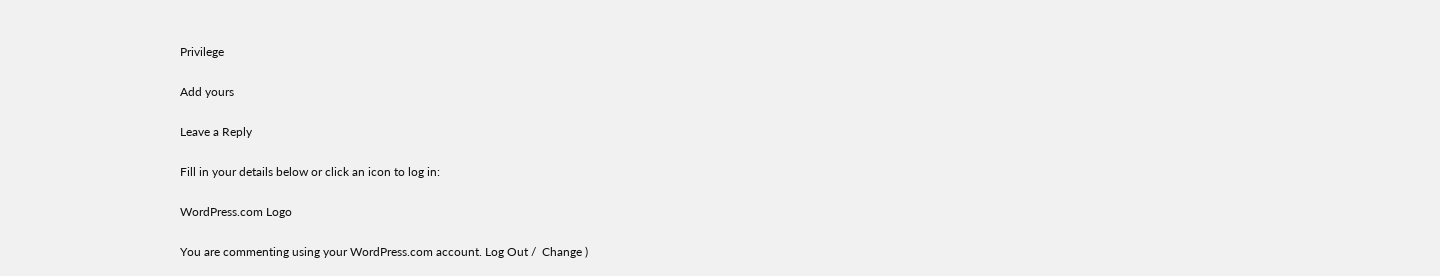Privilege

Add yours

Leave a Reply

Fill in your details below or click an icon to log in:

WordPress.com Logo

You are commenting using your WordPress.com account. Log Out /  Change )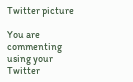Twitter picture

You are commenting using your Twitter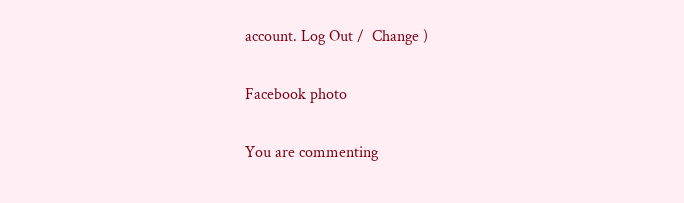account. Log Out /  Change )

Facebook photo

You are commenting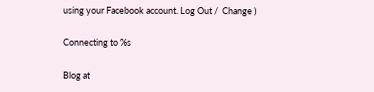using your Facebook account. Log Out /  Change )

Connecting to %s

Blog at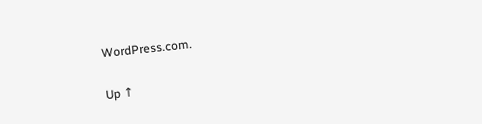WordPress.com.

Up ↑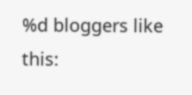%d bloggers like this: